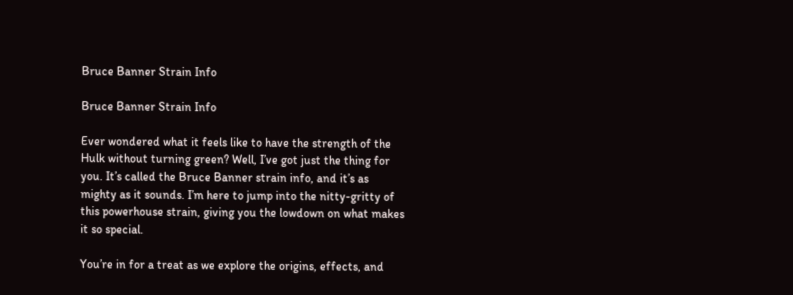Bruce Banner Strain Info

Bruce Banner Strain Info

Ever wondered what it feels like to have the strength of the Hulk without turning green? Well, I’ve got just the thing for you. It’s called the Bruce Banner strain info, and it’s as mighty as it sounds. I’m here to jump into the nitty-gritty of this powerhouse strain, giving you the lowdown on what makes it so special.

You’re in for a treat as we explore the origins, effects, and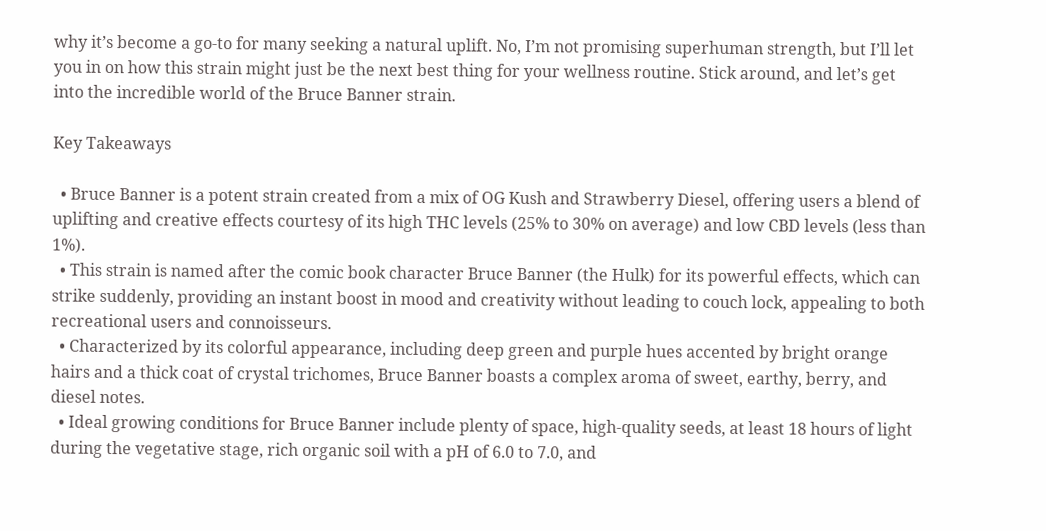why it’s become a go-to for many seeking a natural uplift. No, I’m not promising superhuman strength, but I’ll let you in on how this strain might just be the next best thing for your wellness routine. Stick around, and let’s get into the incredible world of the Bruce Banner strain.

Key Takeaways

  • Bruce Banner is a potent strain created from a mix of OG Kush and Strawberry Diesel, offering users a blend of uplifting and creative effects courtesy of its high THC levels (25% to 30% on average) and low CBD levels (less than 1%).
  • This strain is named after the comic book character Bruce Banner (the Hulk) for its powerful effects, which can strike suddenly, providing an instant boost in mood and creativity without leading to couch lock, appealing to both recreational users and connoisseurs.
  • Characterized by its colorful appearance, including deep green and purple hues accented by bright orange hairs and a thick coat of crystal trichomes, Bruce Banner boasts a complex aroma of sweet, earthy, berry, and diesel notes.
  • Ideal growing conditions for Bruce Banner include plenty of space, high-quality seeds, at least 18 hours of light during the vegetative stage, rich organic soil with a pH of 6.0 to 7.0, and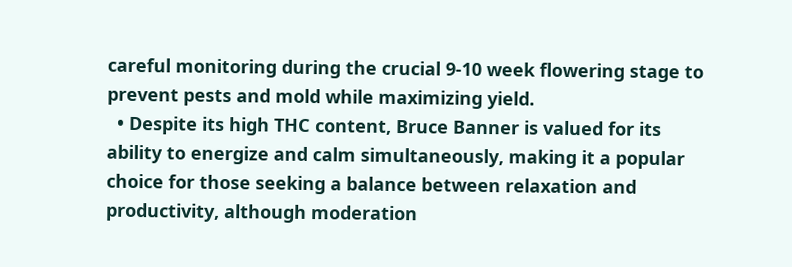careful monitoring during the crucial 9-10 week flowering stage to prevent pests and mold while maximizing yield.
  • Despite its high THC content, Bruce Banner is valued for its ability to energize and calm simultaneously, making it a popular choice for those seeking a balance between relaxation and productivity, although moderation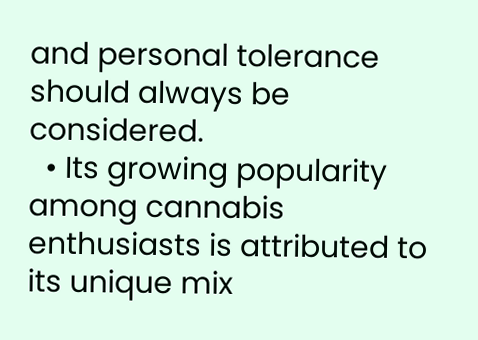and personal tolerance should always be considered.
  • Its growing popularity among cannabis enthusiasts is attributed to its unique mix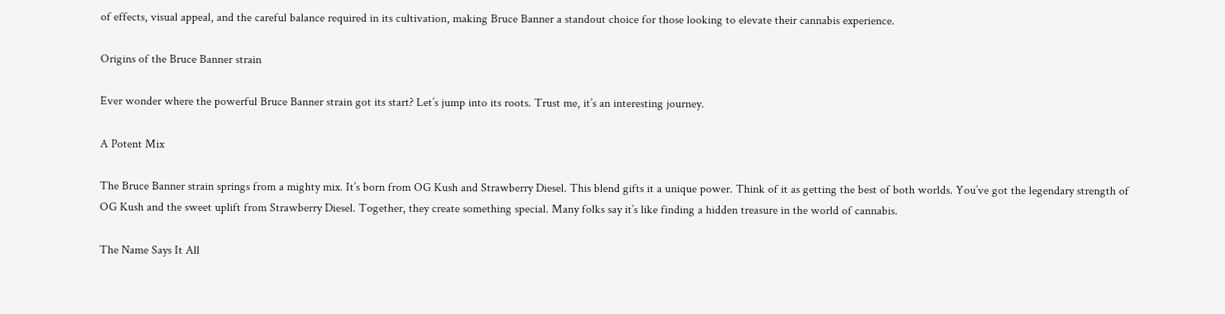of effects, visual appeal, and the careful balance required in its cultivation, making Bruce Banner a standout choice for those looking to elevate their cannabis experience.

Origins of the Bruce Banner strain

Ever wonder where the powerful Bruce Banner strain got its start? Let’s jump into its roots. Trust me, it’s an interesting journey.

A Potent Mix

The Bruce Banner strain springs from a mighty mix. It’s born from OG Kush and Strawberry Diesel. This blend gifts it a unique power. Think of it as getting the best of both worlds. You’ve got the legendary strength of OG Kush and the sweet uplift from Strawberry Diesel. Together, they create something special. Many folks say it’s like finding a hidden treasure in the world of cannabis.

The Name Says It All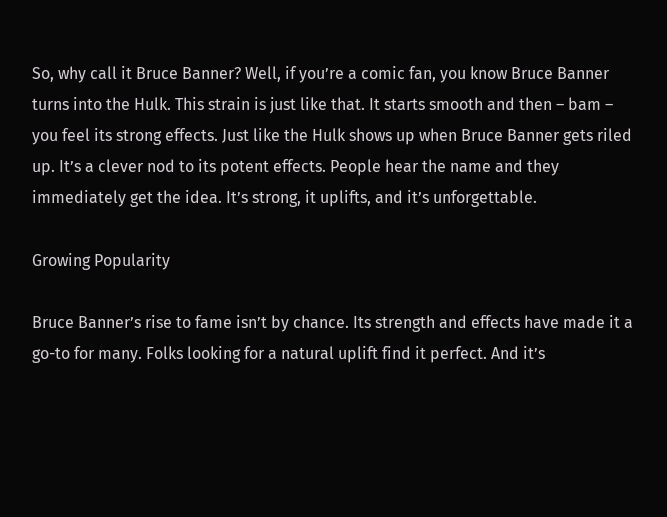So, why call it Bruce Banner? Well, if you’re a comic fan, you know Bruce Banner turns into the Hulk. This strain is just like that. It starts smooth and then – bam – you feel its strong effects. Just like the Hulk shows up when Bruce Banner gets riled up. It’s a clever nod to its potent effects. People hear the name and they immediately get the idea. It’s strong, it uplifts, and it’s unforgettable.

Growing Popularity

Bruce Banner’s rise to fame isn’t by chance. Its strength and effects have made it a go-to for many. Folks looking for a natural uplift find it perfect. And it’s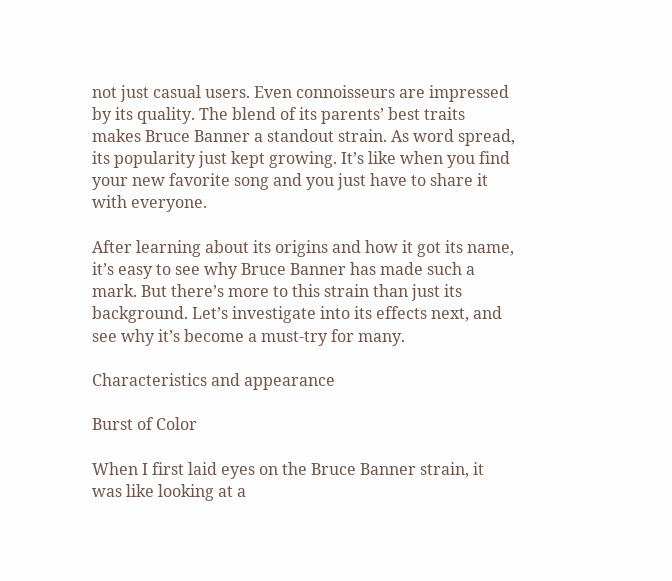not just casual users. Even connoisseurs are impressed by its quality. The blend of its parents’ best traits makes Bruce Banner a standout strain. As word spread, its popularity just kept growing. It’s like when you find your new favorite song and you just have to share it with everyone.

After learning about its origins and how it got its name, it’s easy to see why Bruce Banner has made such a mark. But there’s more to this strain than just its background. Let’s investigate into its effects next, and see why it’s become a must-try for many.

Characteristics and appearance

Burst of Color

When I first laid eyes on the Bruce Banner strain, it was like looking at a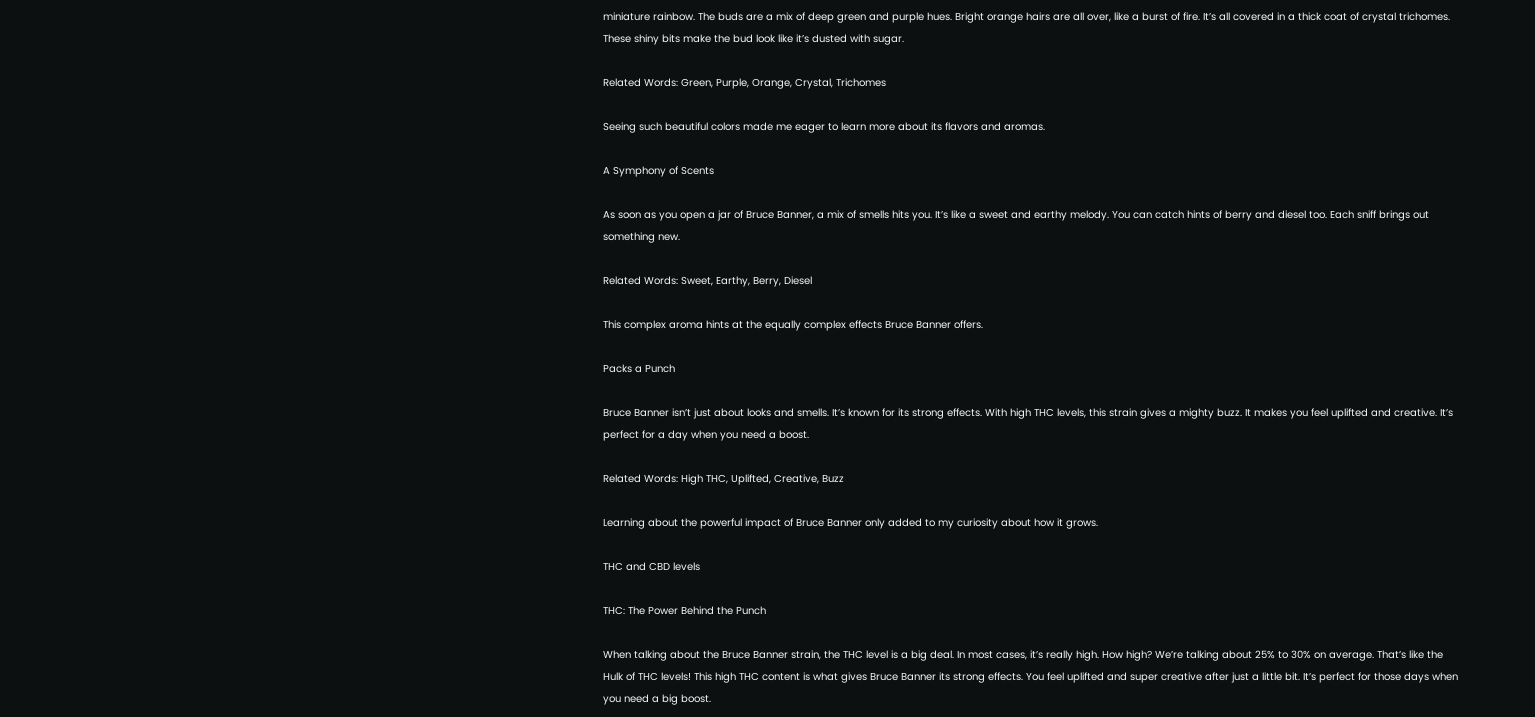miniature rainbow. The buds are a mix of deep green and purple hues. Bright orange hairs are all over, like a burst of fire. It’s all covered in a thick coat of crystal trichomes. These shiny bits make the bud look like it’s dusted with sugar.

Related Words: Green, Purple, Orange, Crystal, Trichomes

Seeing such beautiful colors made me eager to learn more about its flavors and aromas.

A Symphony of Scents

As soon as you open a jar of Bruce Banner, a mix of smells hits you. It’s like a sweet and earthy melody. You can catch hints of berry and diesel too. Each sniff brings out something new.

Related Words: Sweet, Earthy, Berry, Diesel

This complex aroma hints at the equally complex effects Bruce Banner offers.

Packs a Punch

Bruce Banner isn’t just about looks and smells. It’s known for its strong effects. With high THC levels, this strain gives a mighty buzz. It makes you feel uplifted and creative. It’s perfect for a day when you need a boost.

Related Words: High THC, Uplifted, Creative, Buzz

Learning about the powerful impact of Bruce Banner only added to my curiosity about how it grows.

THC and CBD levels

THC: The Power Behind the Punch

When talking about the Bruce Banner strain, the THC level is a big deal. In most cases, it’s really high. How high? We’re talking about 25% to 30% on average. That’s like the Hulk of THC levels! This high THC content is what gives Bruce Banner its strong effects. You feel uplifted and super creative after just a little bit. It’s perfect for those days when you need a big boost.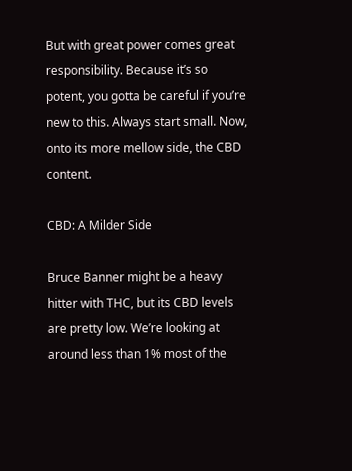But with great power comes great responsibility. Because it’s so potent, you gotta be careful if you’re new to this. Always start small. Now, onto its more mellow side, the CBD content.

CBD: A Milder Side

Bruce Banner might be a heavy hitter with THC, but its CBD levels are pretty low. We’re looking at around less than 1% most of the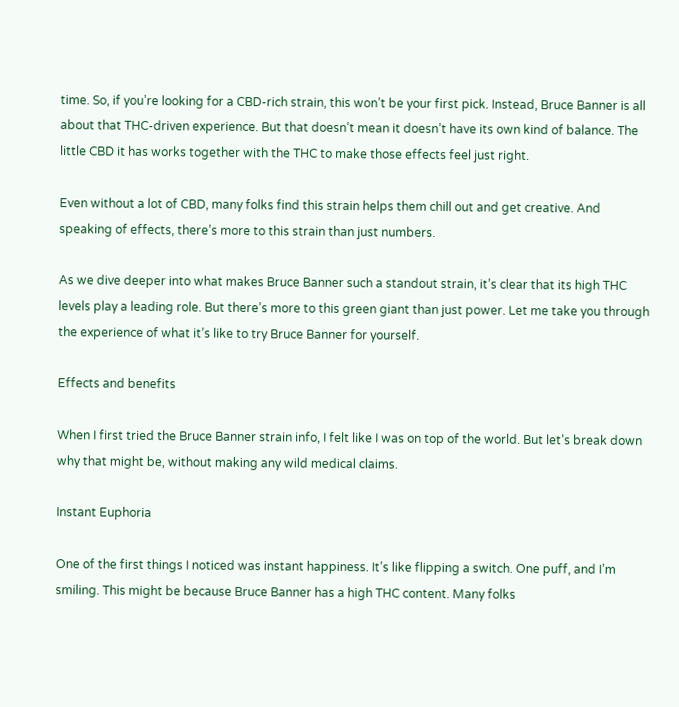time. So, if you’re looking for a CBD-rich strain, this won’t be your first pick. Instead, Bruce Banner is all about that THC-driven experience. But that doesn’t mean it doesn’t have its own kind of balance. The little CBD it has works together with the THC to make those effects feel just right.

Even without a lot of CBD, many folks find this strain helps them chill out and get creative. And speaking of effects, there’s more to this strain than just numbers.

As we dive deeper into what makes Bruce Banner such a standout strain, it’s clear that its high THC levels play a leading role. But there’s more to this green giant than just power. Let me take you through the experience of what it’s like to try Bruce Banner for yourself.

Effects and benefits

When I first tried the Bruce Banner strain info, I felt like I was on top of the world. But let’s break down why that might be, without making any wild medical claims.

Instant Euphoria

One of the first things I noticed was instant happiness. It’s like flipping a switch. One puff, and I’m smiling. This might be because Bruce Banner has a high THC content. Many folks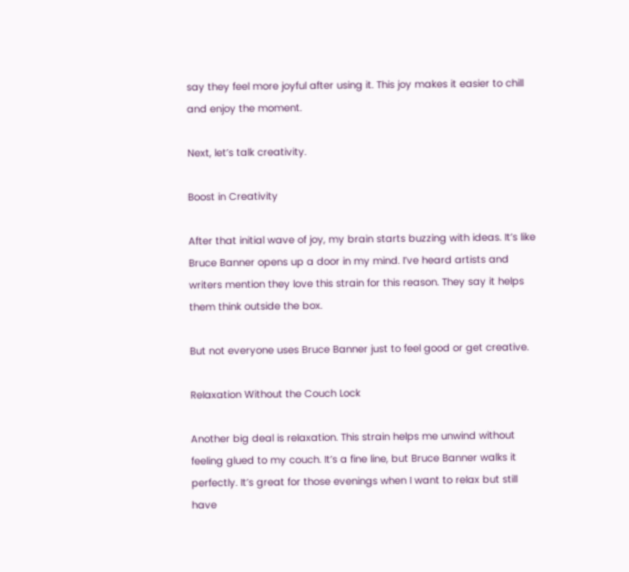say they feel more joyful after using it. This joy makes it easier to chill and enjoy the moment.

Next, let’s talk creativity.

Boost in Creativity

After that initial wave of joy, my brain starts buzzing with ideas. It’s like Bruce Banner opens up a door in my mind. I’ve heard artists and writers mention they love this strain for this reason. They say it helps them think outside the box.

But not everyone uses Bruce Banner just to feel good or get creative.

Relaxation Without the Couch Lock

Another big deal is relaxation. This strain helps me unwind without feeling glued to my couch. It’s a fine line, but Bruce Banner walks it perfectly. It’s great for those evenings when I want to relax but still have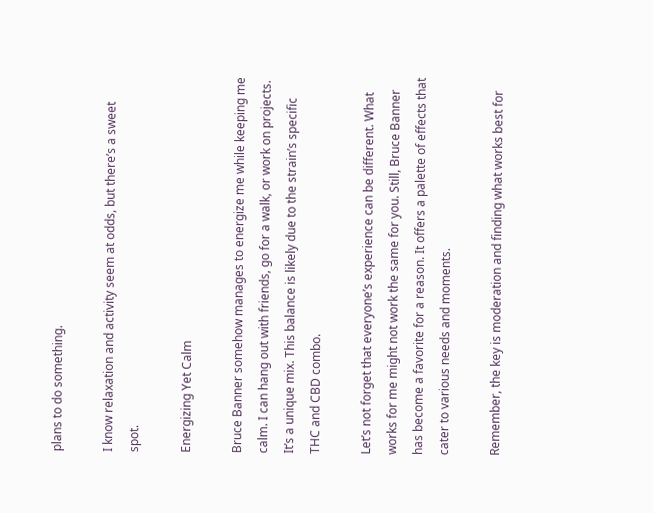plans to do something.

I know relaxation and activity seem at odds, but there’s a sweet spot.

Energizing Yet Calm

Bruce Banner somehow manages to energize me while keeping me calm. I can hang out with friends, go for a walk, or work on projects. It’s a unique mix. This balance is likely due to the strain’s specific THC and CBD combo.

Let’s not forget that everyone’s experience can be different. What works for me might not work the same for you. Still, Bruce Banner has become a favorite for a reason. It offers a palette of effects that cater to various needs and moments.

Remember, the key is moderation and finding what works best for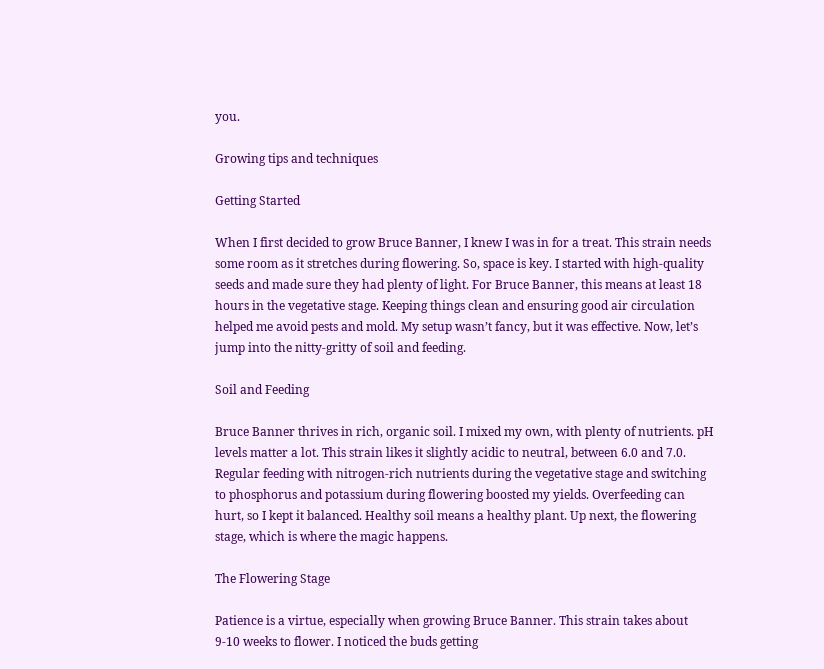you.

Growing tips and techniques

Getting Started

When I first decided to grow Bruce Banner, I knew I was in for a treat. This strain needs some room as it stretches during flowering. So, space is key. I started with high-quality seeds and made sure they had plenty of light. For Bruce Banner, this means at least 18 hours in the vegetative stage. Keeping things clean and ensuring good air circulation helped me avoid pests and mold. My setup wasn’t fancy, but it was effective. Now, let’s jump into the nitty-gritty of soil and feeding.

Soil and Feeding

Bruce Banner thrives in rich, organic soil. I mixed my own, with plenty of nutrients. pH levels matter a lot. This strain likes it slightly acidic to neutral, between 6.0 and 7.0. Regular feeding with nitrogen-rich nutrients during the vegetative stage and switching to phosphorus and potassium during flowering boosted my yields. Overfeeding can hurt, so I kept it balanced. Healthy soil means a healthy plant. Up next, the flowering stage, which is where the magic happens.

The Flowering Stage

Patience is a virtue, especially when growing Bruce Banner. This strain takes about 9-10 weeks to flower. I noticed the buds getting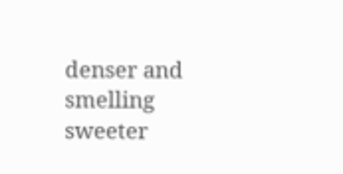denser and smelling sweeter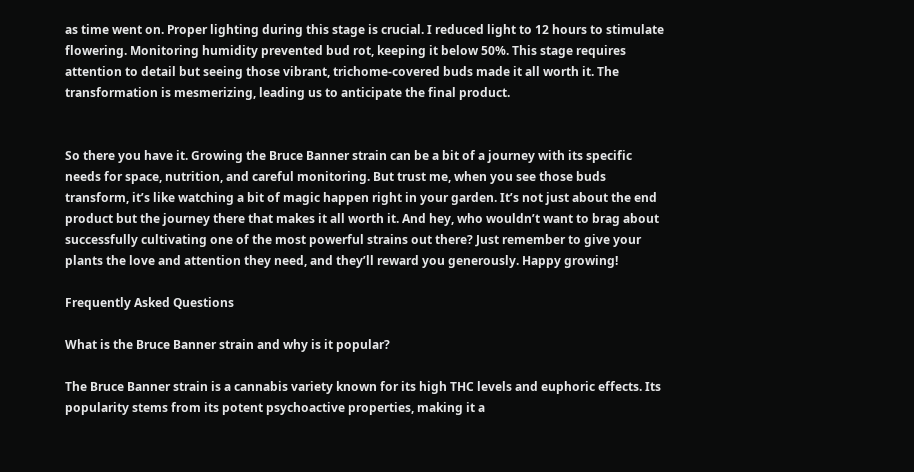as time went on. Proper lighting during this stage is crucial. I reduced light to 12 hours to stimulate flowering. Monitoring humidity prevented bud rot, keeping it below 50%. This stage requires attention to detail but seeing those vibrant, trichome-covered buds made it all worth it. The transformation is mesmerizing, leading us to anticipate the final product.


So there you have it. Growing the Bruce Banner strain can be a bit of a journey with its specific needs for space, nutrition, and careful monitoring. But trust me, when you see those buds transform, it’s like watching a bit of magic happen right in your garden. It’s not just about the end product but the journey there that makes it all worth it. And hey, who wouldn’t want to brag about successfully cultivating one of the most powerful strains out there? Just remember to give your plants the love and attention they need, and they’ll reward you generously. Happy growing!

Frequently Asked Questions

What is the Bruce Banner strain and why is it popular?

The Bruce Banner strain is a cannabis variety known for its high THC levels and euphoric effects. Its popularity stems from its potent psychoactive properties, making it a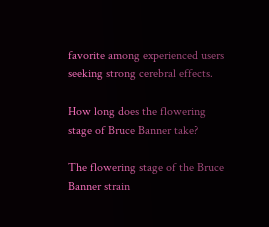favorite among experienced users seeking strong cerebral effects.

How long does the flowering stage of Bruce Banner take?

The flowering stage of the Bruce Banner strain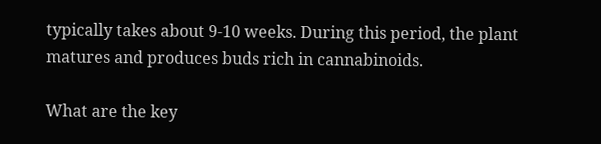typically takes about 9-10 weeks. During this period, the plant matures and produces buds rich in cannabinoids.

What are the key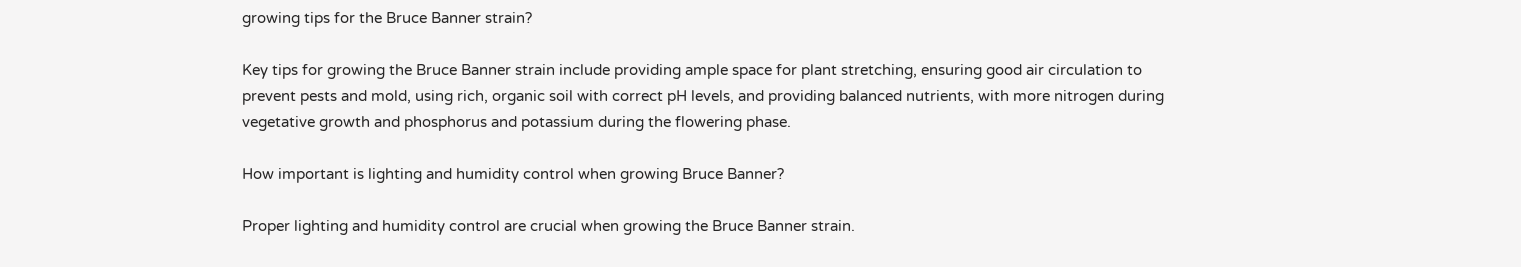growing tips for the Bruce Banner strain?

Key tips for growing the Bruce Banner strain include providing ample space for plant stretching, ensuring good air circulation to prevent pests and mold, using rich, organic soil with correct pH levels, and providing balanced nutrients, with more nitrogen during vegetative growth and phosphorus and potassium during the flowering phase.

How important is lighting and humidity control when growing Bruce Banner?

Proper lighting and humidity control are crucial when growing the Bruce Banner strain.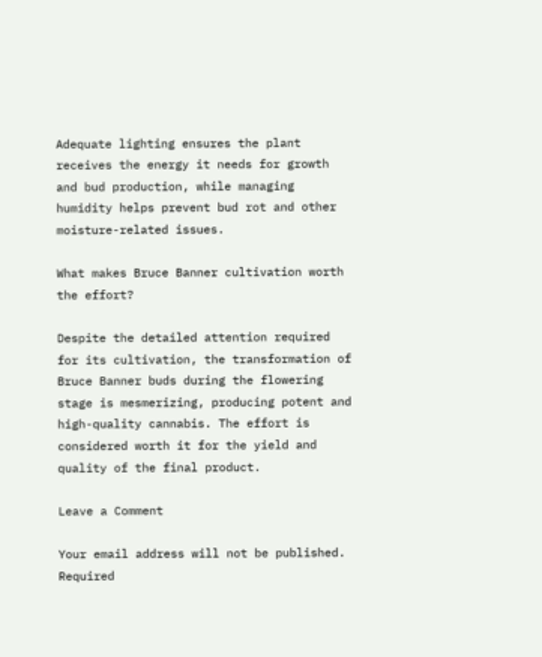Adequate lighting ensures the plant receives the energy it needs for growth and bud production, while managing humidity helps prevent bud rot and other moisture-related issues.

What makes Bruce Banner cultivation worth the effort?

Despite the detailed attention required for its cultivation, the transformation of Bruce Banner buds during the flowering stage is mesmerizing, producing potent and high-quality cannabis. The effort is considered worth it for the yield and quality of the final product.

Leave a Comment

Your email address will not be published. Required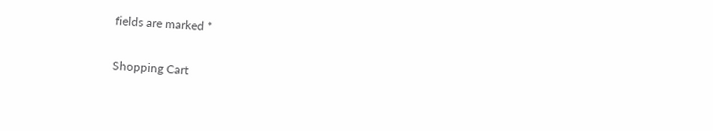fields are marked *

Shopping Cart